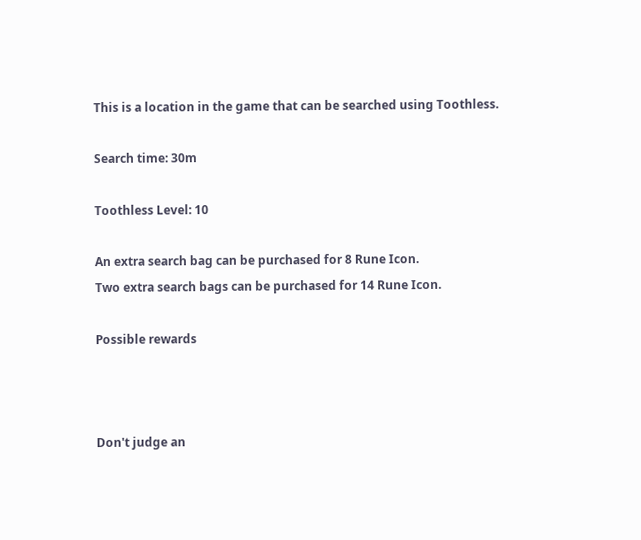This is a location in the game that can be searched using Toothless.

Search time: 30m

Toothless Level: 10

An extra search bag can be purchased for 8 Rune Icon.
Two extra search bags can be purchased for 14 Rune Icon.

Possible rewards



Don't judge an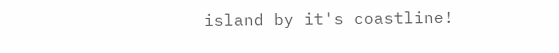island by it's coastline!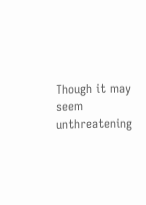Though it may seem unthreatening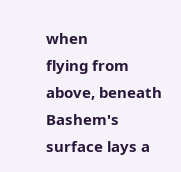when
flying from above, beneath Bashem's
surface lays a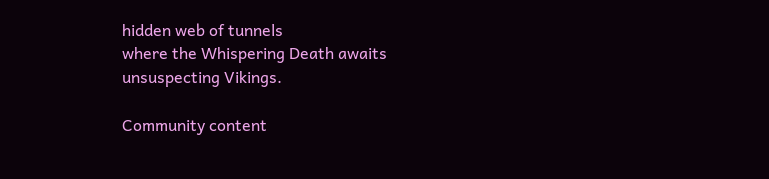hidden web of tunnels
where the Whispering Death awaits
unsuspecting Vikings.

Community content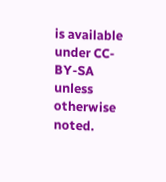is available under CC-BY-SA unless otherwise noted.